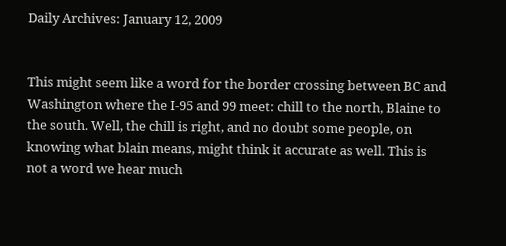Daily Archives: January 12, 2009


This might seem like a word for the border crossing between BC and Washington where the I-95 and 99 meet: chill to the north, Blaine to the south. Well, the chill is right, and no doubt some people, on knowing what blain means, might think it accurate as well. This is not a word we hear much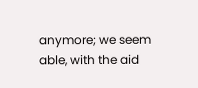anymore; we seem able, with the aid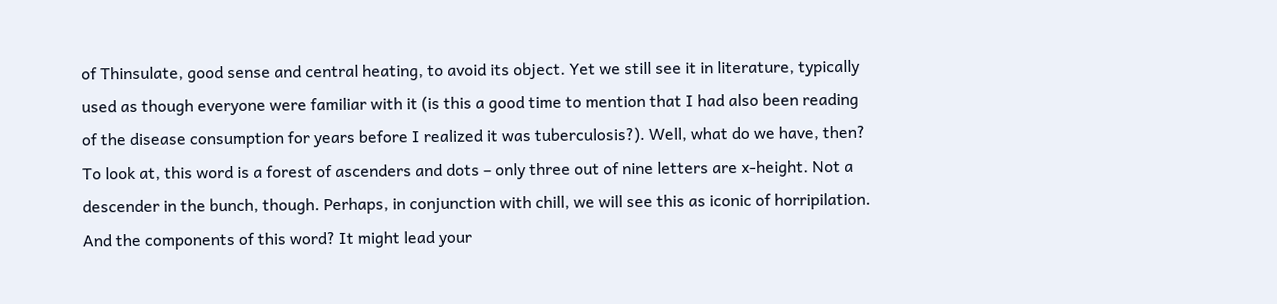of Thinsulate, good sense and central heating, to avoid its object. Yet we still see it in literature, typically used as though everyone were familiar with it (is this a good time to mention that I had also been reading of the disease consumption for years before I realized it was tuberculosis?). Well, what do we have, then? To look at, this word is a forest of ascenders and dots – only three out of nine letters are x-height. Not a descender in the bunch, though. Perhaps, in conjunction with chill, we will see this as iconic of horripilation. And the components of this word? It might lead your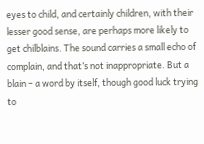eyes to child, and certainly children, with their lesser good sense, are perhaps more likely to get chilblains. The sound carries a small echo of complain, and that’s not inappropriate. But a blain – a word by itself, though good luck trying to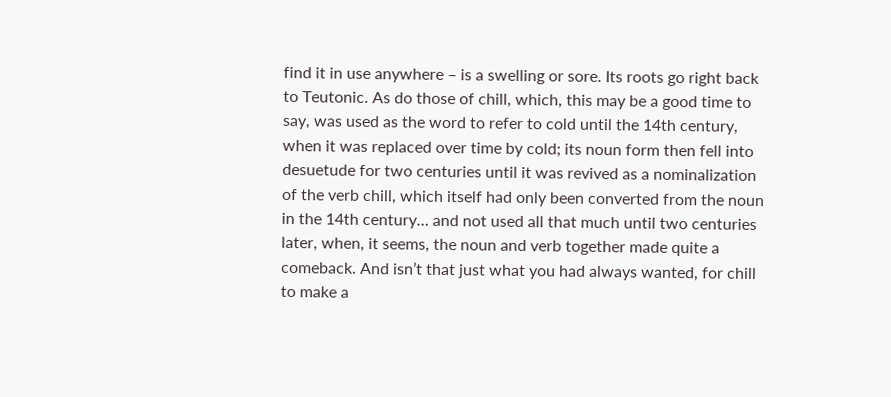find it in use anywhere – is a swelling or sore. Its roots go right back to Teutonic. As do those of chill, which, this may be a good time to say, was used as the word to refer to cold until the 14th century, when it was replaced over time by cold; its noun form then fell into desuetude for two centuries until it was revived as a nominalization of the verb chill, which itself had only been converted from the noun in the 14th century… and not used all that much until two centuries later, when, it seems, the noun and verb together made quite a comeback. And isn’t that just what you had always wanted, for chill to make a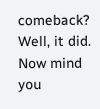comeback? Well, it did. Now mind you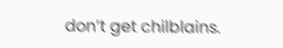don’t get chilblains.